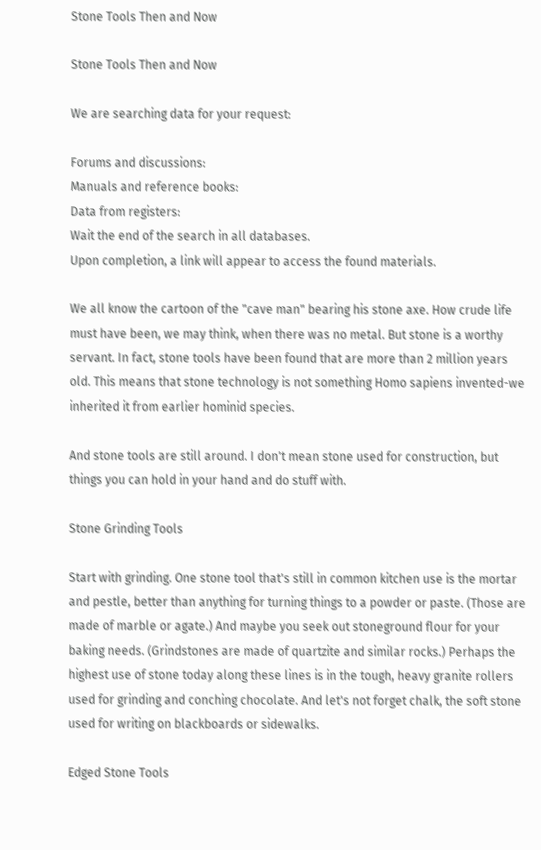Stone Tools Then and Now

Stone Tools Then and Now

We are searching data for your request:

Forums and discussions:
Manuals and reference books:
Data from registers:
Wait the end of the search in all databases.
Upon completion, a link will appear to access the found materials.

We all know the cartoon of the "cave man" bearing his stone axe. How crude life must have been, we may think, when there was no metal. But stone is a worthy servant. In fact, stone tools have been found that are more than 2 million years old. This means that stone technology is not something Homo sapiens invented-we inherited it from earlier hominid species.

And stone tools are still around. I don't mean stone used for construction, but things you can hold in your hand and do stuff with.

Stone Grinding Tools

Start with grinding. One stone tool that's still in common kitchen use is the mortar and pestle, better than anything for turning things to a powder or paste. (Those are made of marble or agate.) And maybe you seek out stoneground flour for your baking needs. (Grindstones are made of quartzite and similar rocks.) Perhaps the highest use of stone today along these lines is in the tough, heavy granite rollers used for grinding and conching chocolate. And let's not forget chalk, the soft stone used for writing on blackboards or sidewalks.

Edged Stone Tools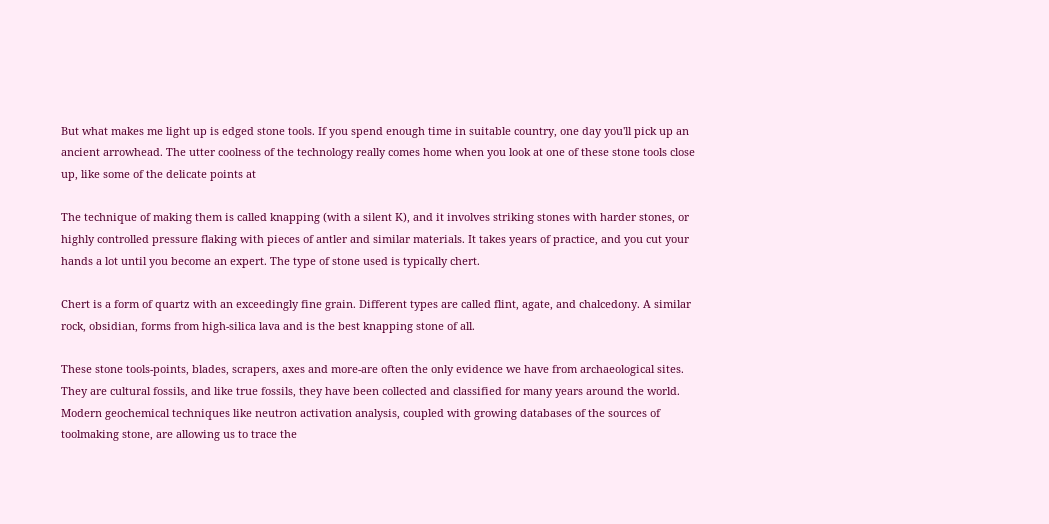But what makes me light up is edged stone tools. If you spend enough time in suitable country, one day you'll pick up an ancient arrowhead. The utter coolness of the technology really comes home when you look at one of these stone tools close up, like some of the delicate points at

The technique of making them is called knapping (with a silent K), and it involves striking stones with harder stones, or highly controlled pressure flaking with pieces of antler and similar materials. It takes years of practice, and you cut your hands a lot until you become an expert. The type of stone used is typically chert.

Chert is a form of quartz with an exceedingly fine grain. Different types are called flint, agate, and chalcedony. A similar rock, obsidian, forms from high-silica lava and is the best knapping stone of all.

These stone tools-points, blades, scrapers, axes and more-are often the only evidence we have from archaeological sites. They are cultural fossils, and like true fossils, they have been collected and classified for many years around the world. Modern geochemical techniques like neutron activation analysis, coupled with growing databases of the sources of toolmaking stone, are allowing us to trace the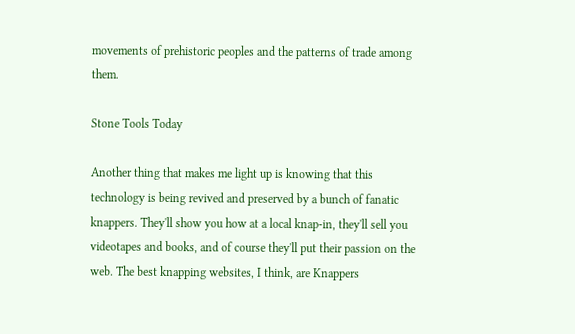movements of prehistoric peoples and the patterns of trade among them.

Stone Tools Today

Another thing that makes me light up is knowing that this technology is being revived and preserved by a bunch of fanatic knappers. They'll show you how at a local knap-in, they'll sell you videotapes and books, and of course they'll put their passion on the web. The best knapping websites, I think, are Knappers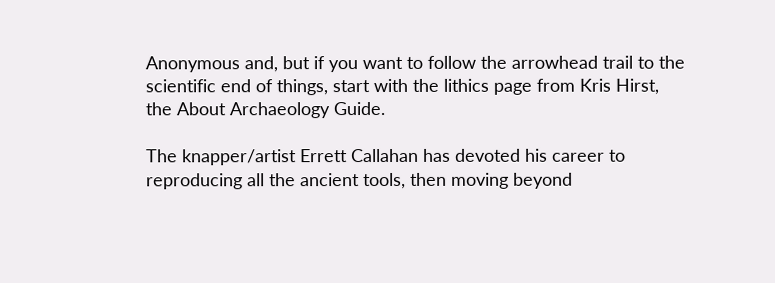Anonymous and, but if you want to follow the arrowhead trail to the scientific end of things, start with the lithics page from Kris Hirst, the About Archaeology Guide.

The knapper/artist Errett Callahan has devoted his career to reproducing all the ancient tools, then moving beyond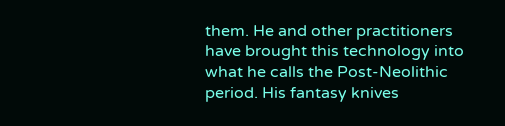them. He and other practitioners have brought this technology into what he calls the Post-Neolithic period. His fantasy knives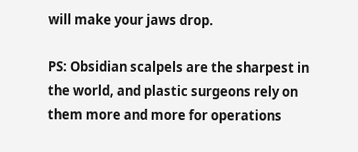will make your jaws drop.

PS: Obsidian scalpels are the sharpest in the world, and plastic surgeons rely on them more and more for operations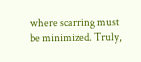where scarring must be minimized. Truly,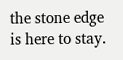the stone edge is here to stay.